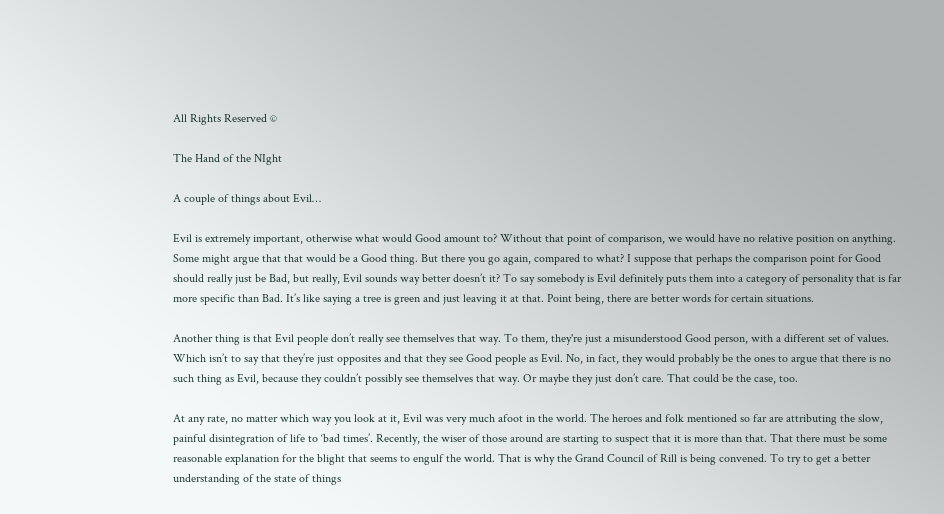All Rights Reserved ©

The Hand of the NIght

A couple of things about Evil…

Evil is extremely important, otherwise what would Good amount to? Without that point of comparison, we would have no relative position on anything. Some might argue that that would be a Good thing. But there you go again, compared to what? I suppose that perhaps the comparison point for Good should really just be Bad, but really, Evil sounds way better doesn’t it? To say somebody is Evil definitely puts them into a category of personality that is far more specific than Bad. It’s like saying a tree is green and just leaving it at that. Point being, there are better words for certain situations.

Another thing is that Evil people don’t really see themselves that way. To them, they're just a misunderstood Good person, with a different set of values. Which isn’t to say that they’re just opposites and that they see Good people as Evil. No, in fact, they would probably be the ones to argue that there is no such thing as Evil, because they couldn’t possibly see themselves that way. Or maybe they just don’t care. That could be the case, too.

At any rate, no matter which way you look at it, Evil was very much afoot in the world. The heroes and folk mentioned so far are attributing the slow, painful disintegration of life to ‘bad times’. Recently, the wiser of those around are starting to suspect that it is more than that. That there must be some reasonable explanation for the blight that seems to engulf the world. That is why the Grand Council of Rill is being convened. To try to get a better understanding of the state of things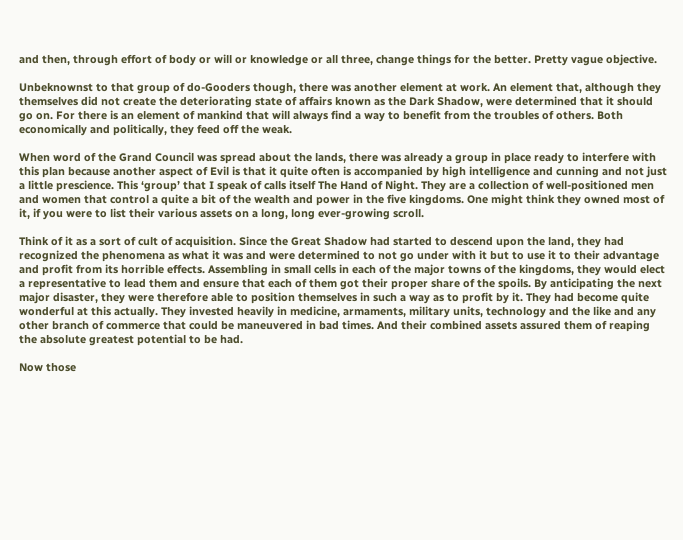and then, through effort of body or will or knowledge or all three, change things for the better. Pretty vague objective.

Unbeknownst to that group of do-Gooders though, there was another element at work. An element that, although they themselves did not create the deteriorating state of affairs known as the Dark Shadow, were determined that it should go on. For there is an element of mankind that will always find a way to benefit from the troubles of others. Both economically and politically, they feed off the weak.

When word of the Grand Council was spread about the lands, there was already a group in place ready to interfere with this plan because another aspect of Evil is that it quite often is accompanied by high intelligence and cunning and not just a little prescience. This ‘group’ that I speak of calls itself The Hand of Night. They are a collection of well-positioned men and women that control a quite a bit of the wealth and power in the five kingdoms. One might think they owned most of it, if you were to list their various assets on a long, long ever-growing scroll.

Think of it as a sort of cult of acquisition. Since the Great Shadow had started to descend upon the land, they had recognized the phenomena as what it was and were determined to not go under with it but to use it to their advantage and profit from its horrible effects. Assembling in small cells in each of the major towns of the kingdoms, they would elect a representative to lead them and ensure that each of them got their proper share of the spoils. By anticipating the next major disaster, they were therefore able to position themselves in such a way as to profit by it. They had become quite wonderful at this actually. They invested heavily in medicine, armaments, military units, technology and the like and any other branch of commerce that could be maneuvered in bad times. And their combined assets assured them of reaping the absolute greatest potential to be had.

Now those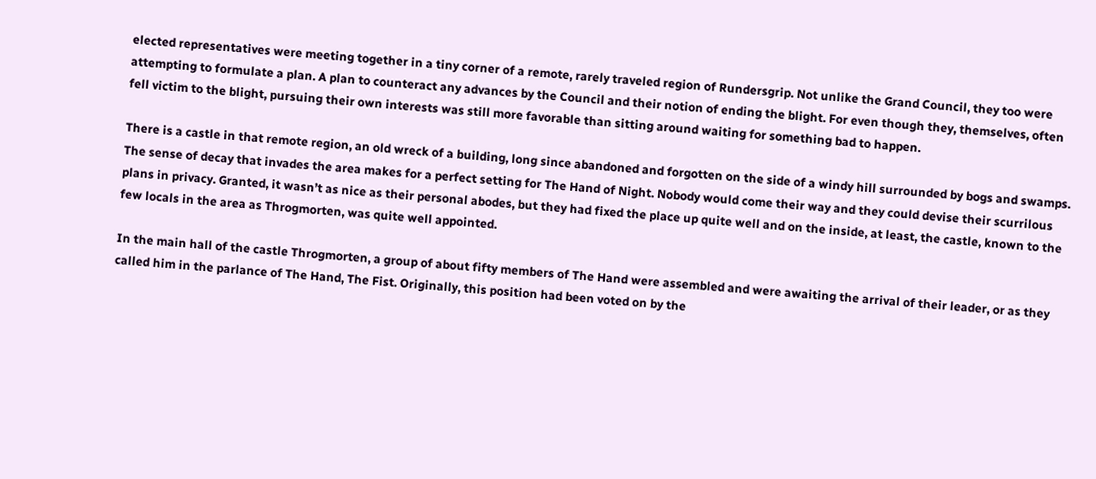elected representatives were meeting together in a tiny corner of a remote, rarely traveled region of Rundersgrip. Not unlike the Grand Council, they too were attempting to formulate a plan. A plan to counteract any advances by the Council and their notion of ending the blight. For even though they, themselves, often fell victim to the blight, pursuing their own interests was still more favorable than sitting around waiting for something bad to happen.

There is a castle in that remote region, an old wreck of a building, long since abandoned and forgotten on the side of a windy hill surrounded by bogs and swamps. The sense of decay that invades the area makes for a perfect setting for The Hand of Night. Nobody would come their way and they could devise their scurrilous plans in privacy. Granted, it wasn’t as nice as their personal abodes, but they had fixed the place up quite well and on the inside, at least, the castle, known to the few locals in the area as Throgmorten, was quite well appointed.

In the main hall of the castle Throgmorten, a group of about fifty members of The Hand were assembled and were awaiting the arrival of their leader, or as they called him in the parlance of The Hand, The Fist. Originally, this position had been voted on by the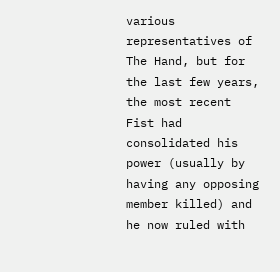various representatives of The Hand, but for the last few years, the most recent Fist had consolidated his power (usually by having any opposing member killed) and he now ruled with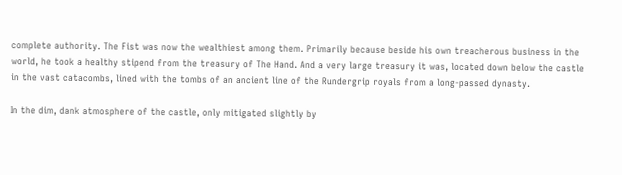complete authority. The Fist was now the wealthiest among them. Primarily because beside his own treacherous business in the world, he took a healthy stipend from the treasury of The Hand. And a very large treasury it was, located down below the castle in the vast catacombs, lined with the tombs of an ancient line of the Rundergrip royals from a long-passed dynasty.

In the dim, dank atmosphere of the castle, only mitigated slightly by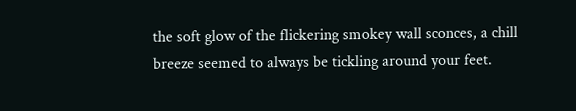the soft glow of the flickering smokey wall sconces, a chill breeze seemed to always be tickling around your feet.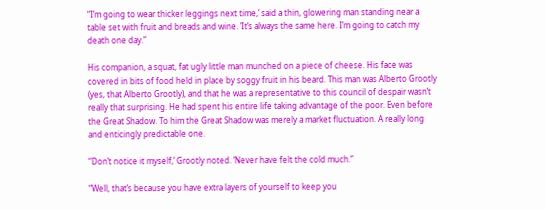“I’m going to wear thicker leggings next time,’ said a thin, glowering man standing near a table set with fruit and breads and wine. ’It’s always the same here. I’m going to catch my death one day.”

His companion, a squat, fat ugly little man munched on a piece of cheese. His face was covered in bits of food held in place by soggy fruit in his beard. This man was Alberto Grootly (yes, that Alberto Grootly), and that he was a representative to this council of despair wasn’t really that surprising. He had spent his entire life taking advantage of the poor. Even before the Great Shadow. To him the Great Shadow was merely a market fluctuation. A really long and enticingly predictable one.

“Don’t notice it myself,’ Grootly noted. ’Never have felt the cold much.”

“Well, that’s because you have extra layers of yourself to keep you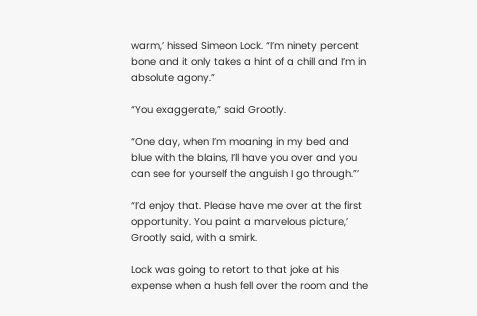warm,’ hissed Simeon Lock. “I’m ninety percent bone and it only takes a hint of a chill and I’m in absolute agony.”

“You exaggerate,” said Grootly.

“One day, when I’m moaning in my bed and blue with the blains, I’ll have you over and you can see for yourself the anguish I go through.”’

“I’d enjoy that. Please have me over at the first opportunity. You paint a marvelous picture,’ Grootly said, with a smirk.

Lock was going to retort to that joke at his expense when a hush fell over the room and the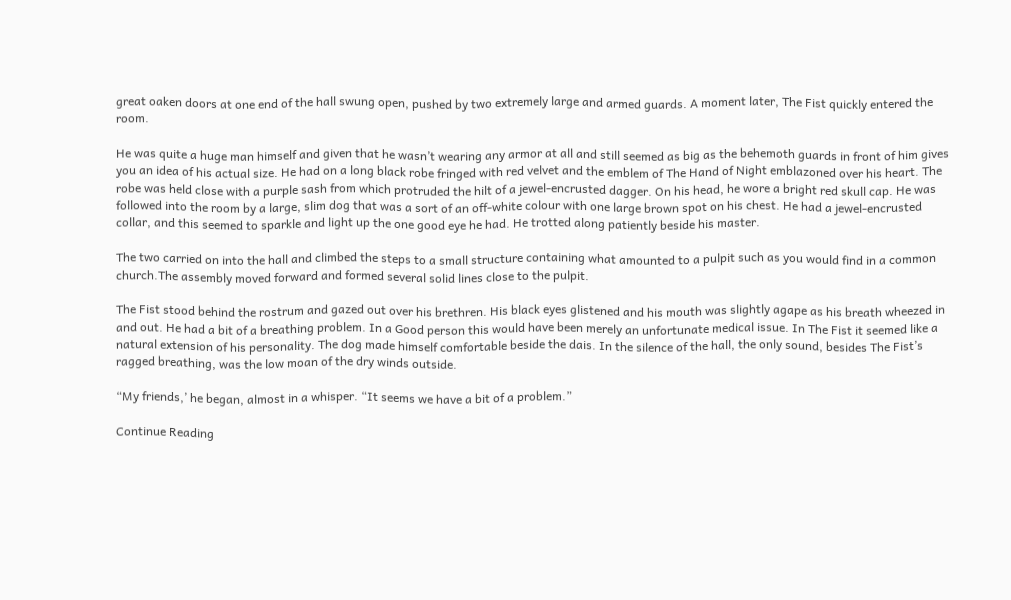great oaken doors at one end of the hall swung open, pushed by two extremely large and armed guards. A moment later, The Fist quickly entered the room.

He was quite a huge man himself and given that he wasn’t wearing any armor at all and still seemed as big as the behemoth guards in front of him gives you an idea of his actual size. He had on a long black robe fringed with red velvet and the emblem of The Hand of Night emblazoned over his heart. The robe was held close with a purple sash from which protruded the hilt of a jewel-encrusted dagger. On his head, he wore a bright red skull cap. He was followed into the room by a large, slim dog that was a sort of an off-white colour with one large brown spot on his chest. He had a jewel-encrusted collar, and this seemed to sparkle and light up the one good eye he had. He trotted along patiently beside his master.

The two carried on into the hall and climbed the steps to a small structure containing what amounted to a pulpit such as you would find in a common church.The assembly moved forward and formed several solid lines close to the pulpit.

The Fist stood behind the rostrum and gazed out over his brethren. His black eyes glistened and his mouth was slightly agape as his breath wheezed in and out. He had a bit of a breathing problem. In a Good person this would have been merely an unfortunate medical issue. In The Fist it seemed like a natural extension of his personality. The dog made himself comfortable beside the dais. In the silence of the hall, the only sound, besides The Fist’s ragged breathing, was the low moan of the dry winds outside.

“My friends,’ he began, almost in a whisper. “It seems we have a bit of a problem.”

Continue Reading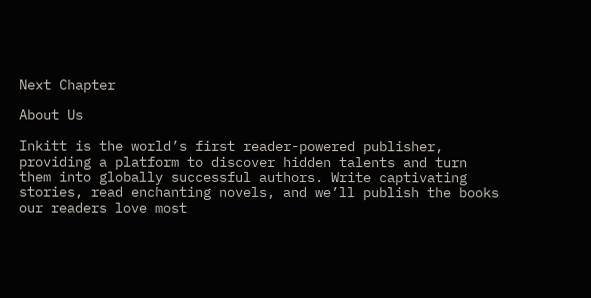Next Chapter

About Us

Inkitt is the world’s first reader-powered publisher, providing a platform to discover hidden talents and turn them into globally successful authors. Write captivating stories, read enchanting novels, and we’ll publish the books our readers love most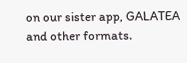on our sister app, GALATEA and other formats.